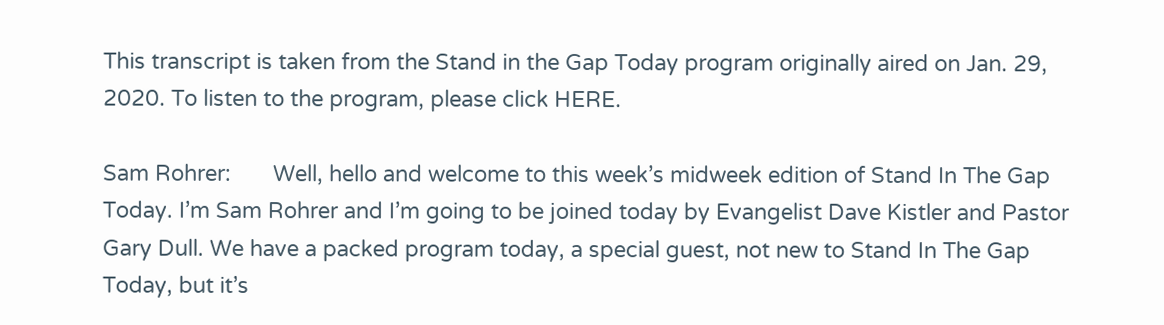This transcript is taken from the Stand in the Gap Today program originally aired on Jan. 29, 2020. To listen to the program, please click HERE.

Sam Rohrer:       Well, hello and welcome to this week’s midweek edition of Stand In The Gap Today. I’m Sam Rohrer and I’m going to be joined today by Evangelist Dave Kistler and Pastor Gary Dull. We have a packed program today, a special guest, not new to Stand In The Gap Today, but it’s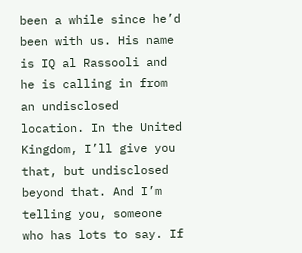been a while since he’d been with us. His name is IQ al Rassooli and he is calling in from an undisclosed location. In the United Kingdom, I’ll give you that, but undisclosed beyond that. And I’m telling you, someone who has lots to say. If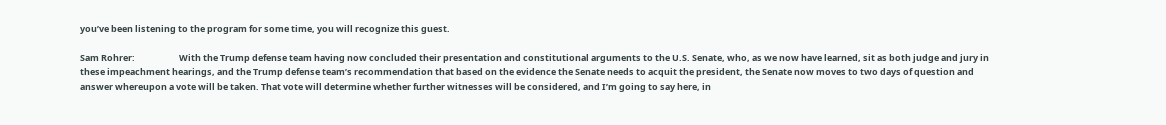you’ve been listening to the program for some time, you will recognize this guest.

Sam Rohrer:                      With the Trump defense team having now concluded their presentation and constitutional arguments to the U.S. Senate, who, as we now have learned, sit as both judge and jury in these impeachment hearings, and the Trump defense team’s recommendation that based on the evidence the Senate needs to acquit the president, the Senate now moves to two days of question and answer whereupon a vote will be taken. That vote will determine whether further witnesses will be considered, and I’m going to say here, in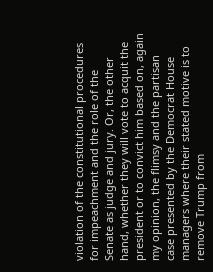violation of the constitutional procedures for impeachment and the role of the Senate as judge and jury. Or, the other hand, whether they will vote to acquit the president or to convict him based on, again my opinion, the flimsy and the partisan case presented by the Democrat House managers where their stated motive is to remove Trump from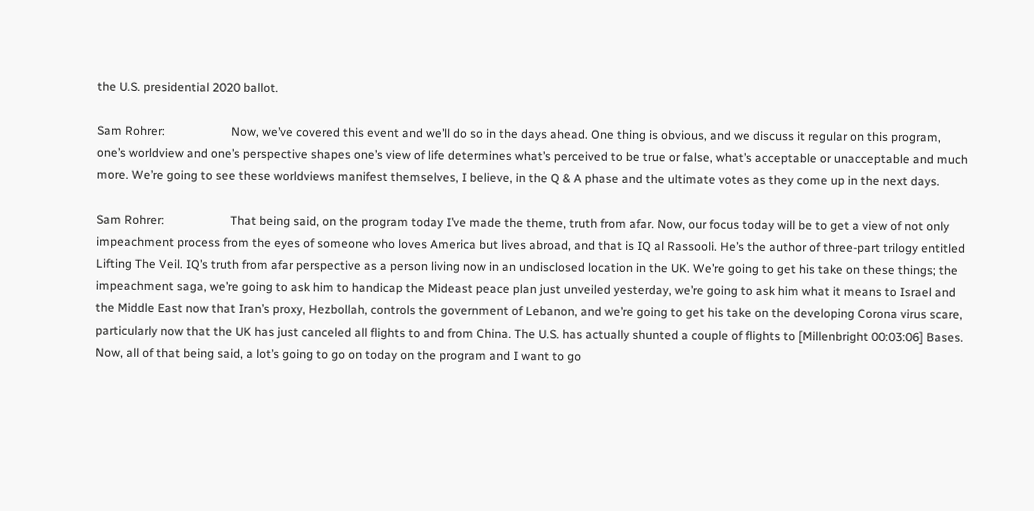the U.S. presidential 2020 ballot.

Sam Rohrer:                      Now, we’ve covered this event and we’ll do so in the days ahead. One thing is obvious, and we discuss it regular on this program, one’s worldview and one’s perspective shapes one’s view of life determines what’s perceived to be true or false, what’s acceptable or unacceptable and much more. We’re going to see these worldviews manifest themselves, I believe, in the Q & A phase and the ultimate votes as they come up in the next days.

Sam Rohrer:                      That being said, on the program today I’ve made the theme, truth from afar. Now, our focus today will be to get a view of not only impeachment process from the eyes of someone who loves America but lives abroad, and that is IQ al Rassooli. He’s the author of three-part trilogy entitled Lifting The Veil. IQ’s truth from afar perspective as a person living now in an undisclosed location in the UK. We’re going to get his take on these things; the impeachment saga, we’re going to ask him to handicap the Mideast peace plan just unveiled yesterday, we’re going to ask him what it means to Israel and the Middle East now that Iran’s proxy, Hezbollah, controls the government of Lebanon, and we’re going to get his take on the developing Corona virus scare, particularly now that the UK has just canceled all flights to and from China. The U.S. has actually shunted a couple of flights to [Millenbright 00:03:06] Bases. Now, all of that being said, a lot’s going to go on today on the program and I want to go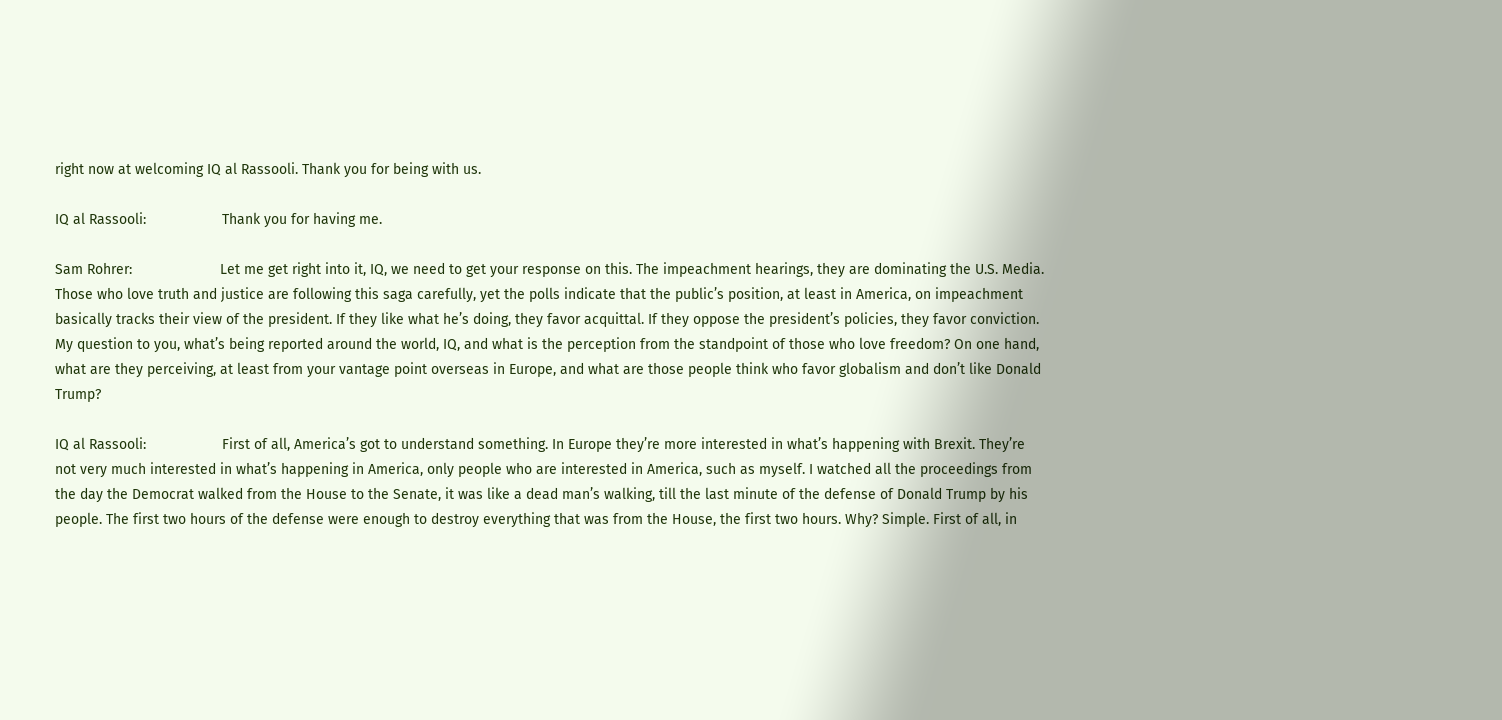right now at welcoming IQ al Rassooli. Thank you for being with us.

IQ al Rassooli:                   Thank you for having me.

Sam Rohrer:                      Let me get right into it, IQ, we need to get your response on this. The impeachment hearings, they are dominating the U.S. Media. Those who love truth and justice are following this saga carefully, yet the polls indicate that the public’s position, at least in America, on impeachment basically tracks their view of the president. If they like what he’s doing, they favor acquittal. If they oppose the president’s policies, they favor conviction. My question to you, what’s being reported around the world, IQ, and what is the perception from the standpoint of those who love freedom? On one hand, what are they perceiving, at least from your vantage point overseas in Europe, and what are those people think who favor globalism and don’t like Donald Trump?

IQ al Rassooli:                   First of all, America’s got to understand something. In Europe they’re more interested in what’s happening with Brexit. They’re not very much interested in what’s happening in America, only people who are interested in America, such as myself. I watched all the proceedings from the day the Democrat walked from the House to the Senate, it was like a dead man’s walking, till the last minute of the defense of Donald Trump by his people. The first two hours of the defense were enough to destroy everything that was from the House, the first two hours. Why? Simple. First of all, in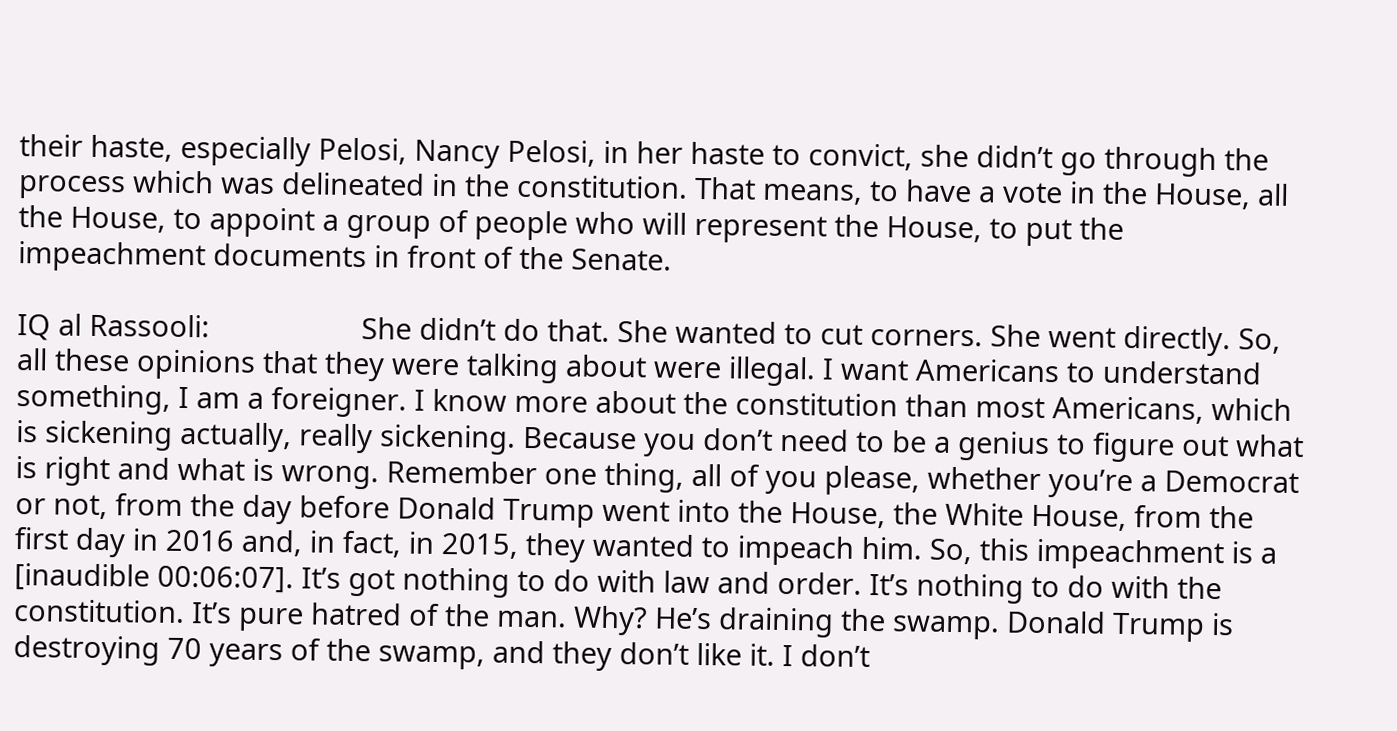their haste, especially Pelosi, Nancy Pelosi, in her haste to convict, she didn’t go through the process which was delineated in the constitution. That means, to have a vote in the House, all the House, to appoint a group of people who will represent the House, to put the impeachment documents in front of the Senate.

IQ al Rassooli:                   She didn’t do that. She wanted to cut corners. She went directly. So, all these opinions that they were talking about were illegal. I want Americans to understand something, I am a foreigner. I know more about the constitution than most Americans, which is sickening actually, really sickening. Because you don’t need to be a genius to figure out what is right and what is wrong. Remember one thing, all of you please, whether you’re a Democrat or not, from the day before Donald Trump went into the House, the White House, from the first day in 2016 and, in fact, in 2015, they wanted to impeach him. So, this impeachment is a [inaudible 00:06:07]. It’s got nothing to do with law and order. It’s nothing to do with the constitution. It’s pure hatred of the man. Why? He’s draining the swamp. Donald Trump is destroying 70 years of the swamp, and they don’t like it. I don’t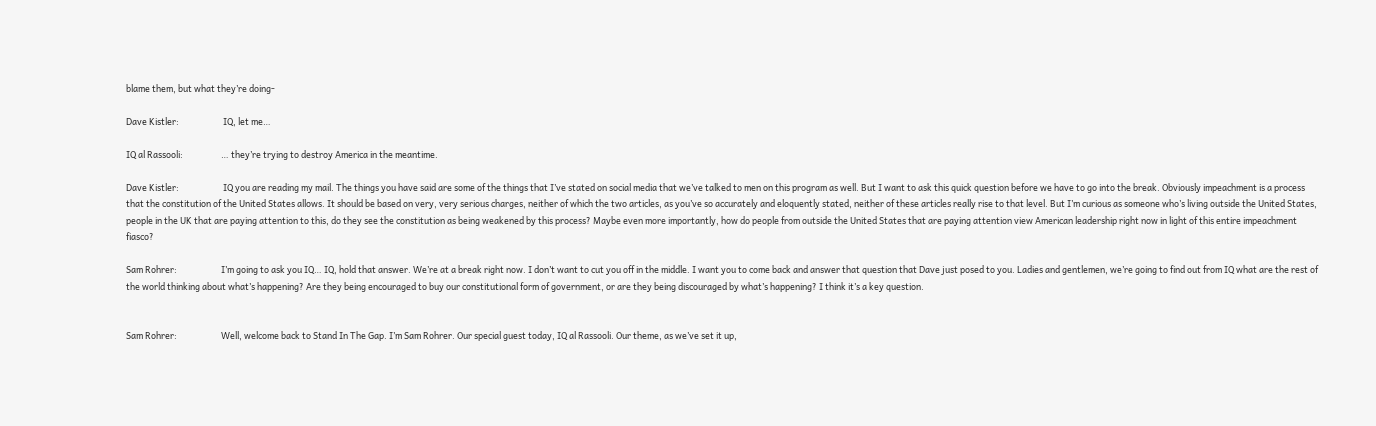blame them, but what they’re doing-

Dave Kistler:                      IQ, let me…

IQ al Rassooli:                   … they’re trying to destroy America in the meantime.

Dave Kistler:                      IQ you are reading my mail. The things you have said are some of the things that I’ve stated on social media that we’ve talked to men on this program as well. But I want to ask this quick question before we have to go into the break. Obviously impeachment is a process that the constitution of the United States allows. It should be based on very, very serious charges, neither of which the two articles, as you’ve so accurately and eloquently stated, neither of these articles really rise to that level. But I’m curious as someone who’s living outside the United States, people in the UK that are paying attention to this, do they see the constitution as being weakened by this process? Maybe even more importantly, how do people from outside the United States that are paying attention view American leadership right now in light of this entire impeachment fiasco?

Sam Rohrer:                      I’m going to ask you IQ… IQ, hold that answer. We’re at a break right now. I don’t want to cut you off in the middle. I want you to come back and answer that question that Dave just posed to you. Ladies and gentlemen, we’re going to find out from IQ what are the rest of the world thinking about what’s happening? Are they being encouraged to buy our constitutional form of government, or are they being discouraged by what’s happening? I think it’s a key question.


Sam Rohrer:                      Well, welcome back to Stand In The Gap. I’m Sam Rohrer. Our special guest today, IQ al Rassooli. Our theme, as we’ve set it up,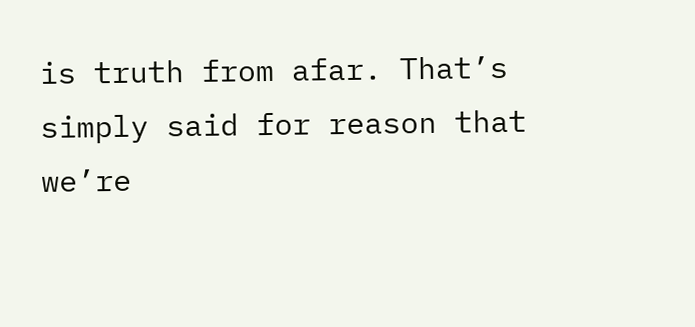is truth from afar. That’s simply said for reason that we’re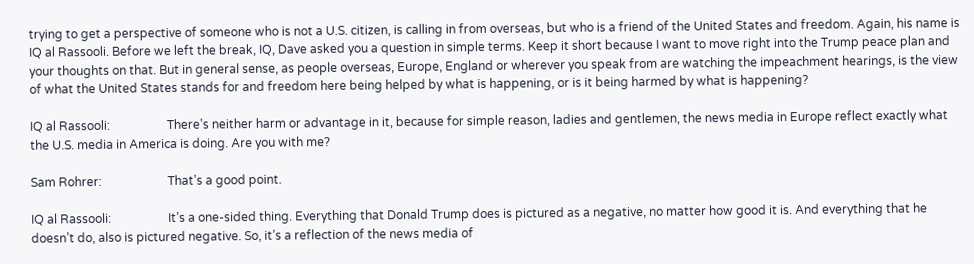trying to get a perspective of someone who is not a U.S. citizen, is calling in from overseas, but who is a friend of the United States and freedom. Again, his name is IQ al Rassooli. Before we left the break, IQ, Dave asked you a question in simple terms. Keep it short because I want to move right into the Trump peace plan and your thoughts on that. But in general sense, as people overseas, Europe, England or wherever you speak from are watching the impeachment hearings, is the view of what the United States stands for and freedom here being helped by what is happening, or is it being harmed by what is happening?

IQ al Rassooli:                   There’s neither harm or advantage in it, because for simple reason, ladies and gentlemen, the news media in Europe reflect exactly what the U.S. media in America is doing. Are you with me?

Sam Rohrer:                      That’s a good point.

IQ al Rassooli:                   It’s a one-sided thing. Everything that Donald Trump does is pictured as a negative, no matter how good it is. And everything that he doesn’t do, also is pictured negative. So, it’s a reflection of the news media of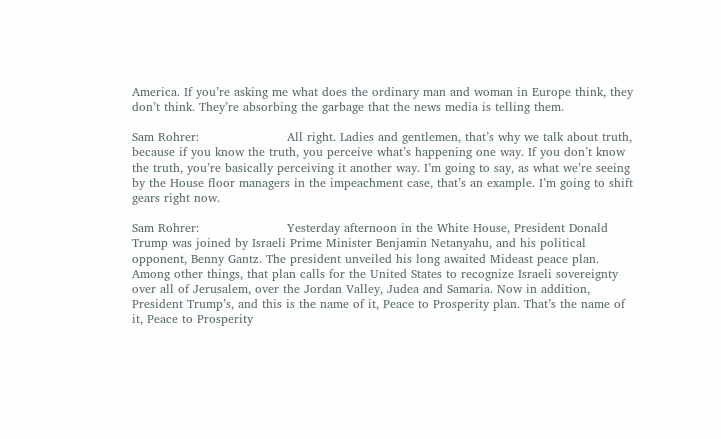America. If you’re asking me what does the ordinary man and woman in Europe think, they don’t think. They’re absorbing the garbage that the news media is telling them.

Sam Rohrer:                      All right. Ladies and gentlemen, that’s why we talk about truth, because if you know the truth, you perceive what’s happening one way. If you don’t know the truth, you’re basically perceiving it another way. I’m going to say, as what we’re seeing by the House floor managers in the impeachment case, that’s an example. I’m going to shift gears right now.

Sam Rohrer:                      Yesterday afternoon in the White House, President Donald Trump was joined by Israeli Prime Minister Benjamin Netanyahu, and his political opponent, Benny Gantz. The president unveiled his long awaited Mideast peace plan. Among other things, that plan calls for the United States to recognize Israeli sovereignty over all of Jerusalem, over the Jordan Valley, Judea and Samaria. Now in addition, President Trump’s, and this is the name of it, Peace to Prosperity plan. That’s the name of it, Peace to Prosperity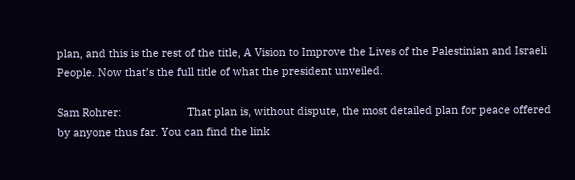plan, and this is the rest of the title, A Vision to Improve the Lives of the Palestinian and Israeli People. Now that’s the full title of what the president unveiled.

Sam Rohrer:                      That plan is, without dispute, the most detailed plan for peace offered by anyone thus far. You can find the link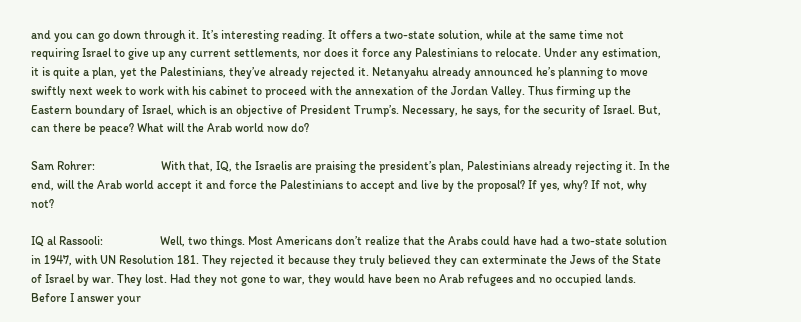and you can go down through it. It’s interesting reading. It offers a two-state solution, while at the same time not requiring Israel to give up any current settlements, nor does it force any Palestinians to relocate. Under any estimation, it is quite a plan, yet the Palestinians, they’ve already rejected it. Netanyahu already announced he’s planning to move swiftly next week to work with his cabinet to proceed with the annexation of the Jordan Valley. Thus firming up the Eastern boundary of Israel, which is an objective of President Trump’s. Necessary, he says, for the security of Israel. But, can there be peace? What will the Arab world now do?

Sam Rohrer:                      With that, IQ, the Israelis are praising the president’s plan, Palestinians already rejecting it. In the end, will the Arab world accept it and force the Palestinians to accept and live by the proposal? If yes, why? If not, why not?

IQ al Rassooli:                   Well, two things. Most Americans don’t realize that the Arabs could have had a two-state solution in 1947, with UN Resolution 181. They rejected it because they truly believed they can exterminate the Jews of the State of Israel by war. They lost. Had they not gone to war, they would have been no Arab refugees and no occupied lands. Before I answer your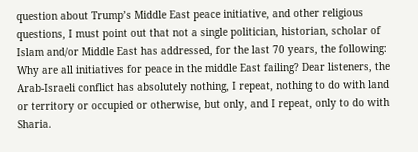question about Trump’s Middle East peace initiative, and other religious questions, I must point out that not a single politician, historian, scholar of Islam and/or Middle East has addressed, for the last 70 years, the following: Why are all initiatives for peace in the middle East failing? Dear listeners, the Arab-Israeli conflict has absolutely nothing, I repeat, nothing to do with land or territory or occupied or otherwise, but only, and I repeat, only to do with Sharia.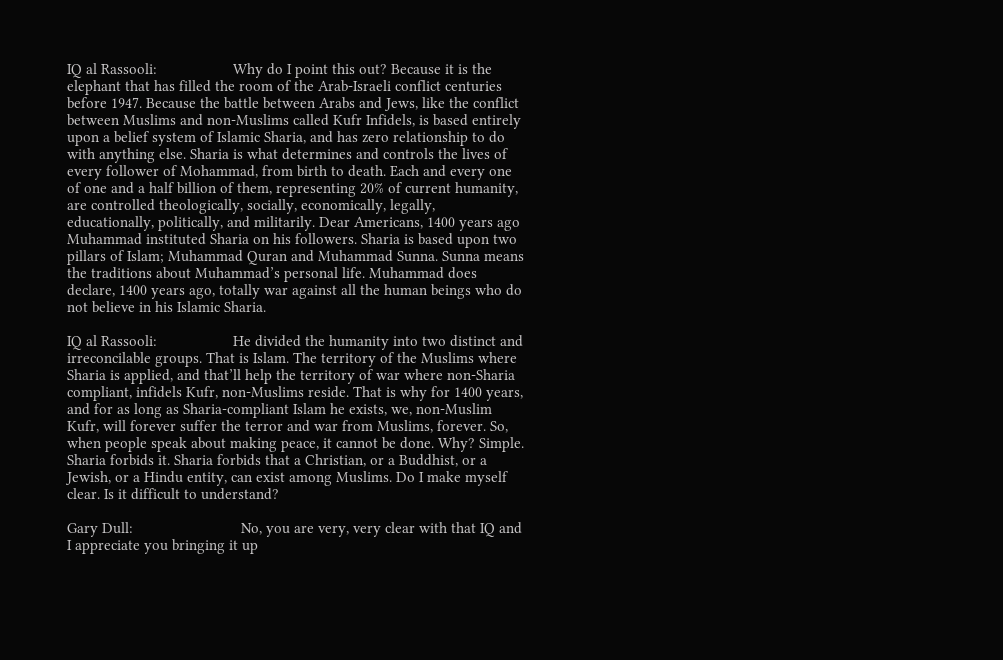IQ al Rassooli:                   Why do I point this out? Because it is the elephant that has filled the room of the Arab-Israeli conflict centuries before 1947. Because the battle between Arabs and Jews, like the conflict between Muslims and non-Muslims called Kufr Infidels, is based entirely upon a belief system of Islamic Sharia, and has zero relationship to do with anything else. Sharia is what determines and controls the lives of every follower of Mohammad, from birth to death. Each and every one of one and a half billion of them, representing 20% of current humanity, are controlled theologically, socially, economically, legally, educationally, politically, and militarily. Dear Americans, 1400 years ago Muhammad instituted Sharia on his followers. Sharia is based upon two pillars of Islam; Muhammad Quran and Muhammad Sunna. Sunna means the traditions about Muhammad’s personal life. Muhammad does declare, 1400 years ago, totally war against all the human beings who do not believe in his Islamic Sharia.

IQ al Rassooli:                   He divided the humanity into two distinct and irreconcilable groups. That is Islam. The territory of the Muslims where Sharia is applied, and that’ll help the territory of war where non-Sharia compliant, infidels Kufr, non-Muslims reside. That is why for 1400 years, and for as long as Sharia-compliant Islam he exists, we, non-Muslim Kufr, will forever suffer the terror and war from Muslims, forever. So, when people speak about making peace, it cannot be done. Why? Simple. Sharia forbids it. Sharia forbids that a Christian, or a Buddhist, or a Jewish, or a Hindu entity, can exist among Muslims. Do I make myself clear. Is it difficult to understand?

Gary Dull:                           No, you are very, very clear with that IQ and I appreciate you bringing it up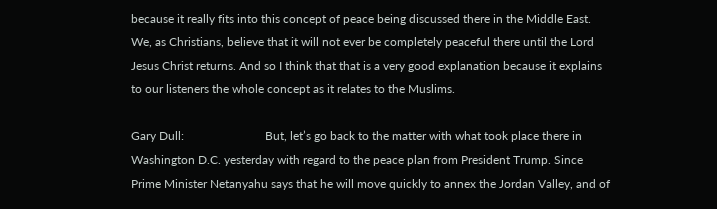because it really fits into this concept of peace being discussed there in the Middle East. We, as Christians, believe that it will not ever be completely peaceful there until the Lord Jesus Christ returns. And so I think that that is a very good explanation because it explains to our listeners the whole concept as it relates to the Muslims.

Gary Dull:                           But, let’s go back to the matter with what took place there in Washington D.C. yesterday with regard to the peace plan from President Trump. Since Prime Minister Netanyahu says that he will move quickly to annex the Jordan Valley, and of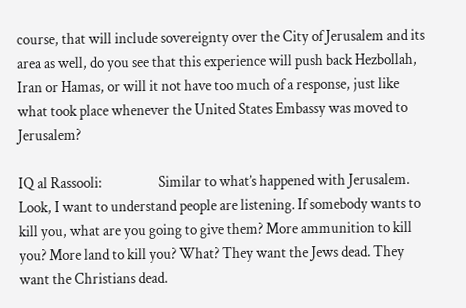course, that will include sovereignty over the City of Jerusalem and its area as well, do you see that this experience will push back Hezbollah, Iran or Hamas, or will it not have too much of a response, just like what took place whenever the United States Embassy was moved to Jerusalem?

IQ al Rassooli:                   Similar to what’s happened with Jerusalem. Look, I want to understand people are listening. If somebody wants to kill you, what are you going to give them? More ammunition to kill you? More land to kill you? What? They want the Jews dead. They want the Christians dead.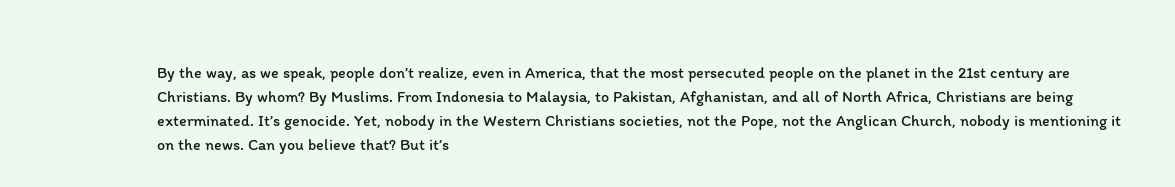By the way, as we speak, people don’t realize, even in America, that the most persecuted people on the planet in the 21st century are Christians. By whom? By Muslims. From Indonesia to Malaysia, to Pakistan, Afghanistan, and all of North Africa, Christians are being exterminated. It’s genocide. Yet, nobody in the Western Christians societies, not the Pope, not the Anglican Church, nobody is mentioning it on the news. Can you believe that? But it’s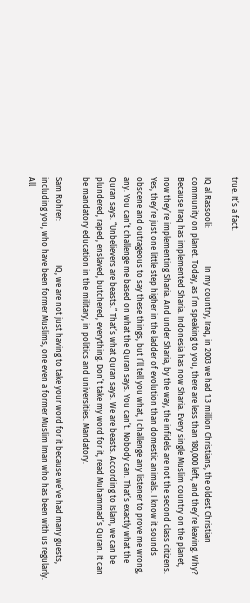true. It’s a fact.

IQ al Rassooli:                   In my country, Iraq, in 2003 we had 1.3 million Christians, the oldest Christian community on planet. Today, as I’m speaking to you, there are less than 180,000 left, and they’re leaving. Why? Because Iraq has implemented Sharia. Indonesia has now Sharia. Every single Muslim country on the planet, now they’re implementing Sharia. And under Sharia, by the way, the infidels are not the second class citizens. Yes, they’re just one little step higher in the ladder of evolution than domestic animals. I know it sounds obscene and outrageous to say these things, but I’ll tell you what, I challenge any listener to prove me wrong, any. You can’t challenge me based on what the Quran says. You can’t. Nobody can. That’s exactly what the Quran says. “Unbelievers are beasts.” That’s what Quran says. We are beasts. According to Islam, we can be plundered, raped, enslaved, butchered, everything. Don’t take my word for it, read Muhammad’s Quran. It can be mandatory education in the military, in politics and universities. Mandatory.

Sam Rohrer:                      IQ, we are not just having to take your word for it because we’ve had many guests, including you, who have been former Muslims, one even a former Muslim Iman who has been with us regularly. All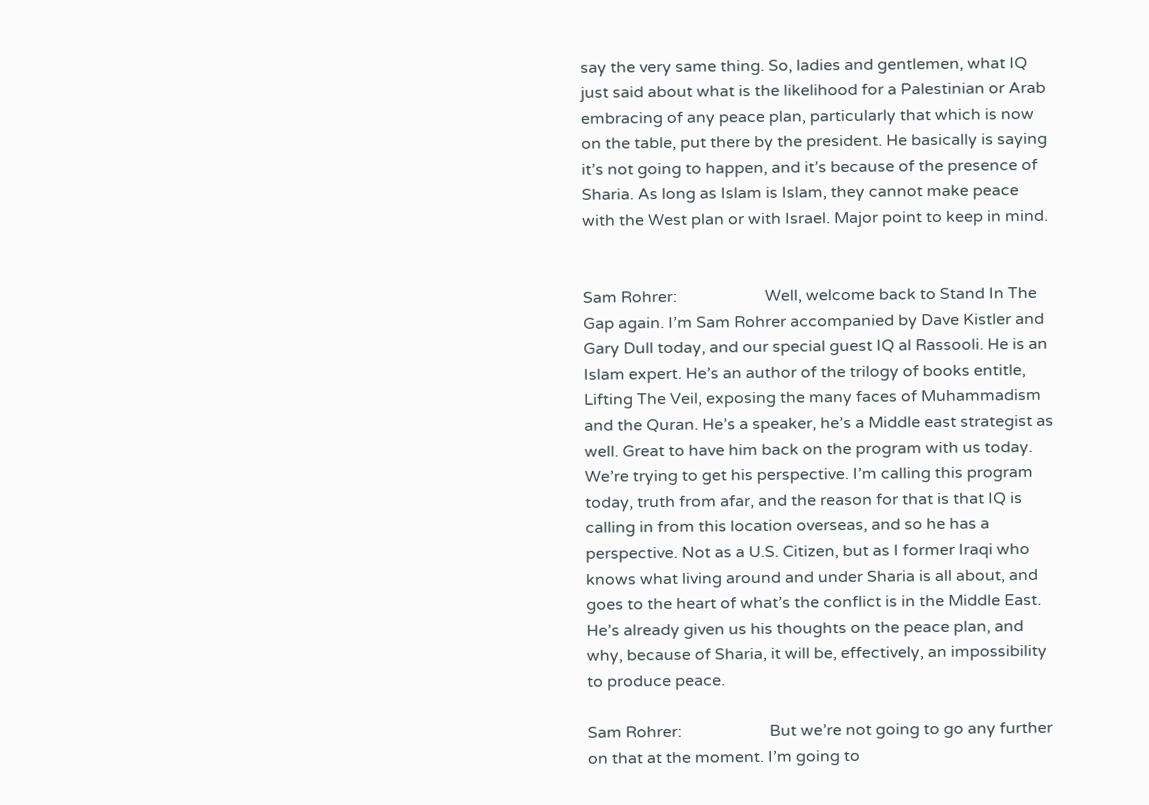say the very same thing. So, ladies and gentlemen, what IQ just said about what is the likelihood for a Palestinian or Arab embracing of any peace plan, particularly that which is now on the table, put there by the president. He basically is saying it’s not going to happen, and it’s because of the presence of Sharia. As long as Islam is Islam, they cannot make peace with the West plan or with Israel. Major point to keep in mind.


Sam Rohrer:                      Well, welcome back to Stand In The Gap again. I’m Sam Rohrer accompanied by Dave Kistler and Gary Dull today, and our special guest IQ al Rassooli. He is an Islam expert. He’s an author of the trilogy of books entitle, Lifting The Veil, exposing the many faces of Muhammadism and the Quran. He’s a speaker, he’s a Middle east strategist as well. Great to have him back on the program with us today. We’re trying to get his perspective. I’m calling this program today, truth from afar, and the reason for that is that IQ is calling in from this location overseas, and so he has a perspective. Not as a U.S. Citizen, but as I former Iraqi who knows what living around and under Sharia is all about, and goes to the heart of what’s the conflict is in the Middle East. He’s already given us his thoughts on the peace plan, and why, because of Sharia, it will be, effectively, an impossibility to produce peace.

Sam Rohrer:                      But we’re not going to go any further on that at the moment. I’m going to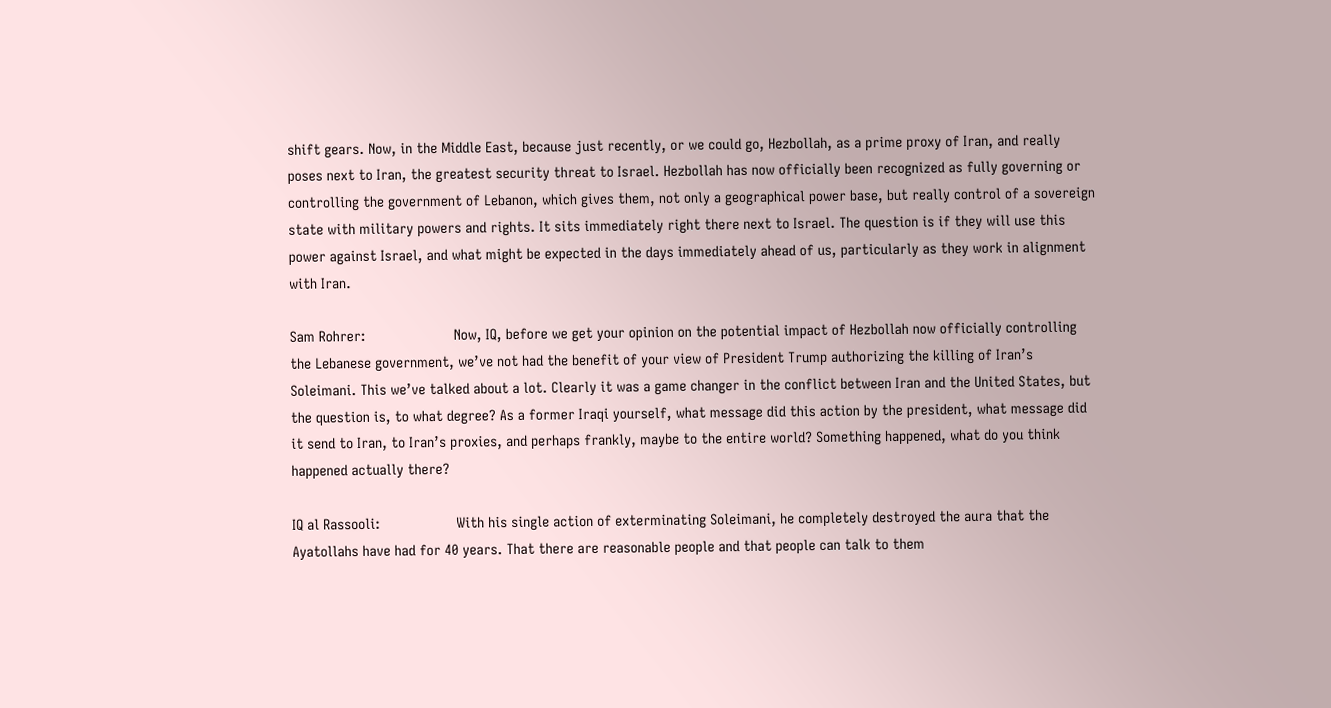shift gears. Now, in the Middle East, because just recently, or we could go, Hezbollah, as a prime proxy of Iran, and really poses next to Iran, the greatest security threat to Israel. Hezbollah has now officially been recognized as fully governing or controlling the government of Lebanon, which gives them, not only a geographical power base, but really control of a sovereign state with military powers and rights. It sits immediately right there next to Israel. The question is if they will use this power against Israel, and what might be expected in the days immediately ahead of us, particularly as they work in alignment with Iran.

Sam Rohrer:                      Now, IQ, before we get your opinion on the potential impact of Hezbollah now officially controlling the Lebanese government, we’ve not had the benefit of your view of President Trump authorizing the killing of Iran’s Soleimani. This we’ve talked about a lot. Clearly it was a game changer in the conflict between Iran and the United States, but the question is, to what degree? As a former Iraqi yourself, what message did this action by the president, what message did it send to Iran, to Iran’s proxies, and perhaps frankly, maybe to the entire world? Something happened, what do you think happened actually there?

IQ al Rassooli:                   With his single action of exterminating Soleimani, he completely destroyed the aura that the Ayatollahs have had for 40 years. That there are reasonable people and that people can talk to them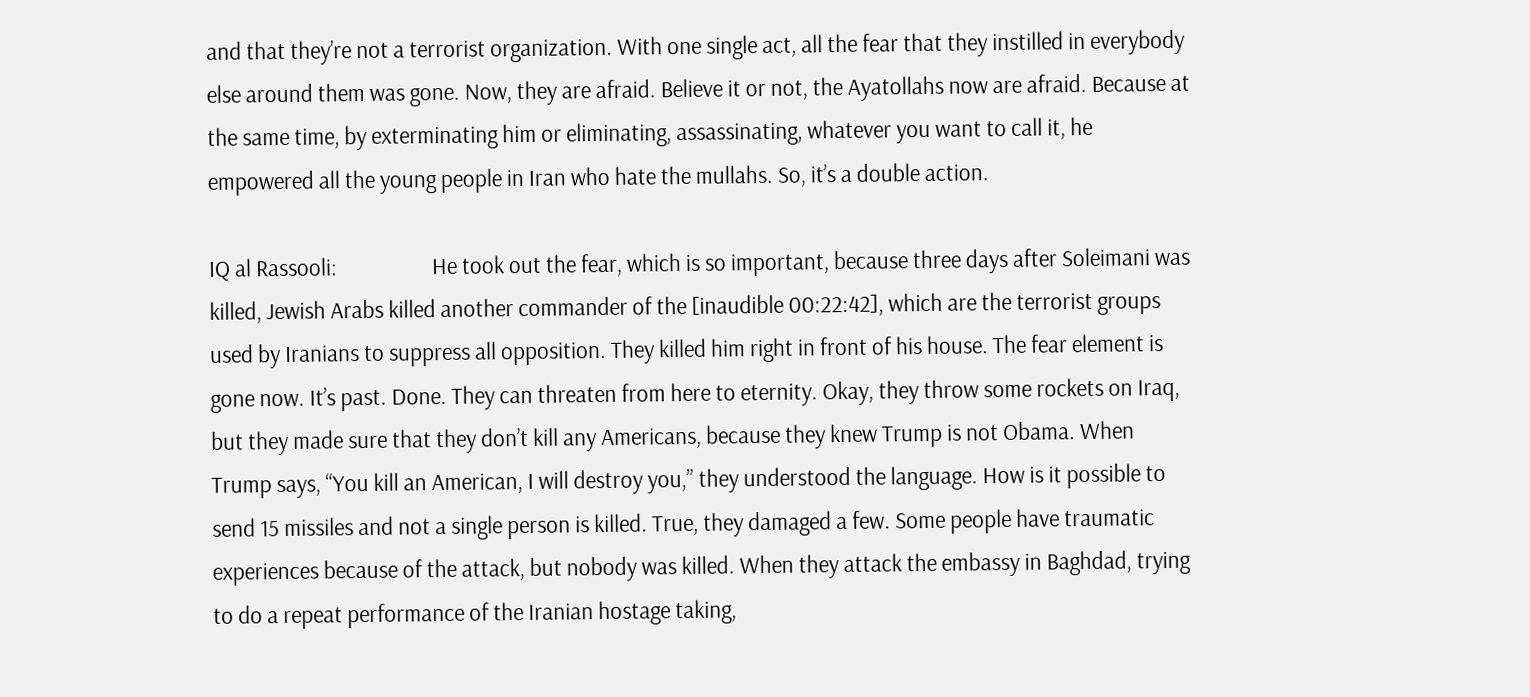and that they’re not a terrorist organization. With one single act, all the fear that they instilled in everybody else around them was gone. Now, they are afraid. Believe it or not, the Ayatollahs now are afraid. Because at the same time, by exterminating him or eliminating, assassinating, whatever you want to call it, he empowered all the young people in Iran who hate the mullahs. So, it’s a double action.

IQ al Rassooli:                   He took out the fear, which is so important, because three days after Soleimani was killed, Jewish Arabs killed another commander of the [inaudible 00:22:42], which are the terrorist groups used by Iranians to suppress all opposition. They killed him right in front of his house. The fear element is gone now. It’s past. Done. They can threaten from here to eternity. Okay, they throw some rockets on Iraq, but they made sure that they don’t kill any Americans, because they knew Trump is not Obama. When Trump says, “You kill an American, I will destroy you,” they understood the language. How is it possible to send 15 missiles and not a single person is killed. True, they damaged a few. Some people have traumatic experiences because of the attack, but nobody was killed. When they attack the embassy in Baghdad, trying to do a repeat performance of the Iranian hostage taking,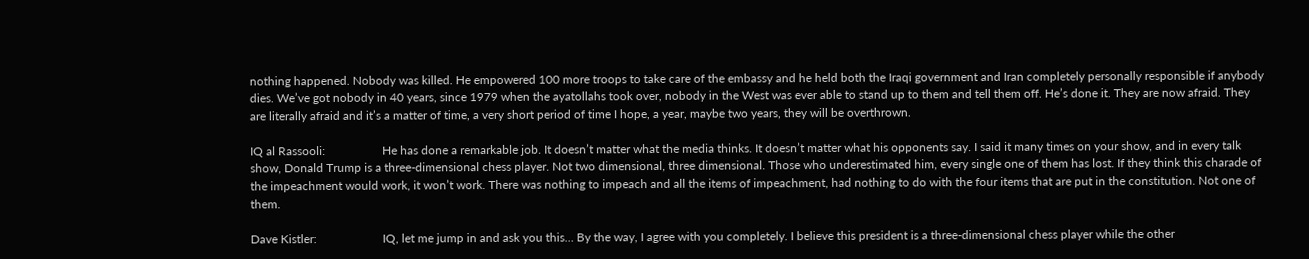nothing happened. Nobody was killed. He empowered 100 more troops to take care of the embassy and he held both the Iraqi government and Iran completely personally responsible if anybody dies. We’ve got nobody in 40 years, since 1979 when the ayatollahs took over, nobody in the West was ever able to stand up to them and tell them off. He’s done it. They are now afraid. They are literally afraid and it’s a matter of time, a very short period of time I hope, a year, maybe two years, they will be overthrown.

IQ al Rassooli:                   He has done a remarkable job. It doesn’t matter what the media thinks. It doesn’t matter what his opponents say. I said it many times on your show, and in every talk show, Donald Trump is a three-dimensional chess player. Not two dimensional, three dimensional. Those who underestimated him, every single one of them has lost. If they think this charade of the impeachment would work, it won’t work. There was nothing to impeach and all the items of impeachment, had nothing to do with the four items that are put in the constitution. Not one of them.

Dave Kistler:                      IQ, let me jump in and ask you this… By the way, I agree with you completely. I believe this president is a three-dimensional chess player while the other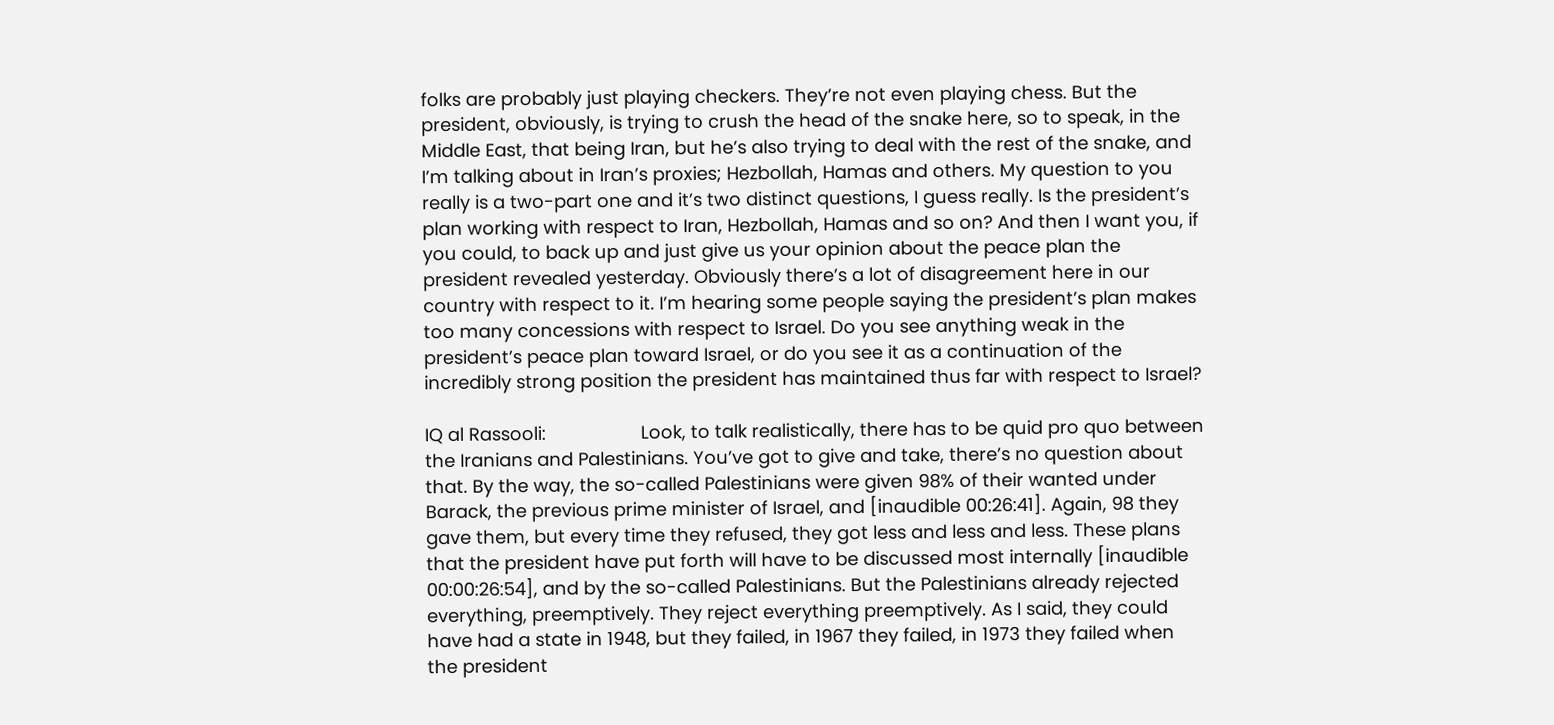folks are probably just playing checkers. They’re not even playing chess. But the president, obviously, is trying to crush the head of the snake here, so to speak, in the Middle East, that being Iran, but he’s also trying to deal with the rest of the snake, and I’m talking about in Iran’s proxies; Hezbollah, Hamas and others. My question to you really is a two-part one and it’s two distinct questions, I guess really. Is the president’s plan working with respect to Iran, Hezbollah, Hamas and so on? And then I want you, if you could, to back up and just give us your opinion about the peace plan the president revealed yesterday. Obviously there’s a lot of disagreement here in our country with respect to it. I’m hearing some people saying the president’s plan makes too many concessions with respect to Israel. Do you see anything weak in the president’s peace plan toward Israel, or do you see it as a continuation of the incredibly strong position the president has maintained thus far with respect to Israel?

IQ al Rassooli:                   Look, to talk realistically, there has to be quid pro quo between the Iranians and Palestinians. You’ve got to give and take, there’s no question about that. By the way, the so-called Palestinians were given 98% of their wanted under Barack, the previous prime minister of Israel, and [inaudible 00:26:41]. Again, 98 they gave them, but every time they refused, they got less and less and less. These plans that the president have put forth will have to be discussed most internally [inaudible 00:00:26:54], and by the so-called Palestinians. But the Palestinians already rejected everything, preemptively. They reject everything preemptively. As I said, they could have had a state in 1948, but they failed, in 1967 they failed, in 1973 they failed when the president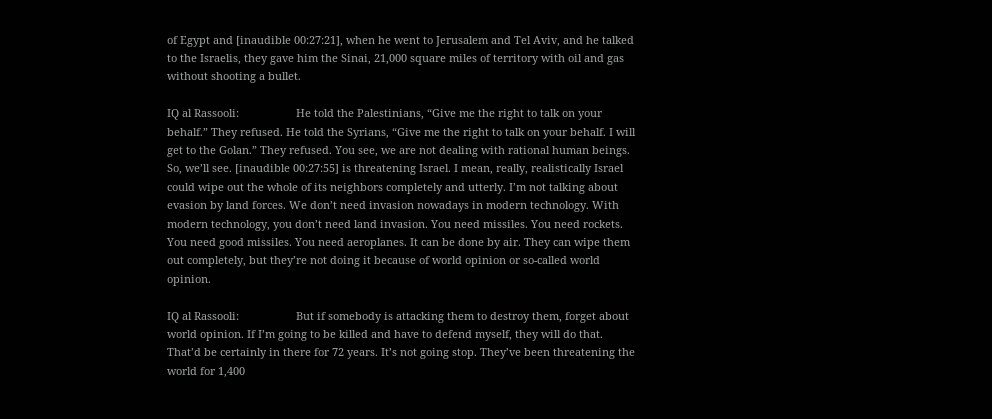of Egypt and [inaudible 00:27:21], when he went to Jerusalem and Tel Aviv, and he talked to the Israelis, they gave him the Sinai, 21,000 square miles of territory with oil and gas without shooting a bullet.

IQ al Rassooli:                   He told the Palestinians, “Give me the right to talk on your behalf.” They refused. He told the Syrians, “Give me the right to talk on your behalf. I will get to the Golan.” They refused. You see, we are not dealing with rational human beings. So, we’ll see. [inaudible 00:27:55] is threatening Israel. I mean, really, realistically Israel could wipe out the whole of its neighbors completely and utterly. I’m not talking about evasion by land forces. We don’t need invasion nowadays in modern technology. With modern technology, you don’t need land invasion. You need missiles. You need rockets. You need good missiles. You need aeroplanes. It can be done by air. They can wipe them out completely, but they’re not doing it because of world opinion or so-called world opinion.

IQ al Rassooli:                   But if somebody is attacking them to destroy them, forget about world opinion. If I’m going to be killed and have to defend myself, they will do that. That’d be certainly in there for 72 years. It’s not going stop. They’ve been threatening the world for 1,400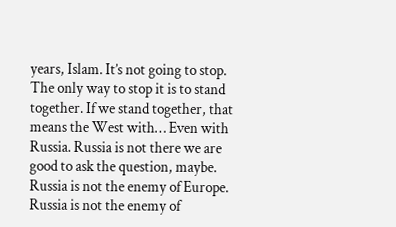years, Islam. It’s not going to stop. The only way to stop it is to stand together. If we stand together, that means the West with… Even with Russia. Russia is not there we are good to ask the question, maybe. Russia is not the enemy of Europe. Russia is not the enemy of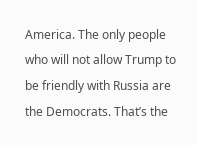America. The only people who will not allow Trump to be friendly with Russia are the Democrats. That’s the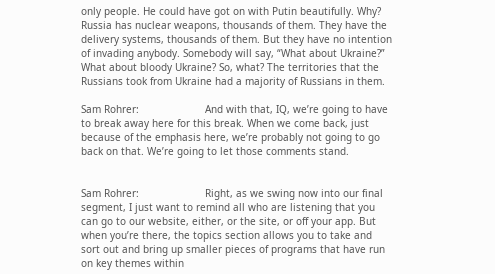only people. He could have got on with Putin beautifully. Why? Russia has nuclear weapons, thousands of them. They have the delivery systems, thousands of them. But they have no intention of invading anybody. Somebody will say, “What about Ukraine?” What about bloody Ukraine? So, what? The territories that the Russians took from Ukraine had a majority of Russians in them.

Sam Rohrer:                      And with that, IQ, we’re going to have to break away here for this break. When we come back, just because of the emphasis here, we’re probably not going to go back on that. We’re going to let those comments stand.


Sam Rohrer:                      Right, as we swing now into our final segment, I just want to remind all who are listening that you can go to our website, either, or the site, or off your app. But when you’re there, the topics section allows you to take and sort out and bring up smaller pieces of programs that have run on key themes within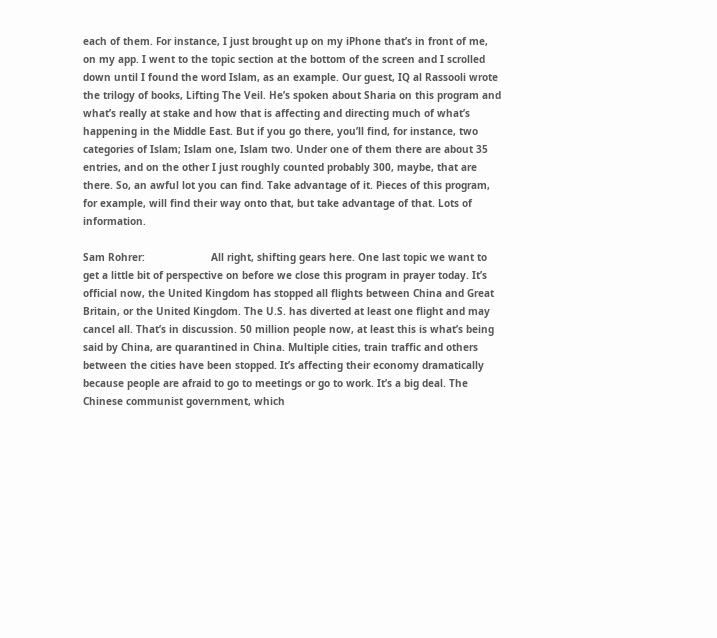each of them. For instance, I just brought up on my iPhone that’s in front of me, on my app. I went to the topic section at the bottom of the screen and I scrolled down until I found the word Islam, as an example. Our guest, IQ al Rassooli wrote the trilogy of books, Lifting The Veil. He’s spoken about Sharia on this program and what’s really at stake and how that is affecting and directing much of what’s happening in the Middle East. But if you go there, you’ll find, for instance, two categories of Islam; Islam one, Islam two. Under one of them there are about 35 entries, and on the other I just roughly counted probably 300, maybe, that are there. So, an awful lot you can find. Take advantage of it. Pieces of this program, for example, will find their way onto that, but take advantage of that. Lots of information.

Sam Rohrer:                      All right, shifting gears here. One last topic we want to get a little bit of perspective on before we close this program in prayer today. It’s official now, the United Kingdom has stopped all flights between China and Great Britain, or the United Kingdom. The U.S. has diverted at least one flight and may cancel all. That’s in discussion. 50 million people now, at least this is what’s being said by China, are quarantined in China. Multiple cities, train traffic and others between the cities have been stopped. It’s affecting their economy dramatically because people are afraid to go to meetings or go to work. It’s a big deal. The Chinese communist government, which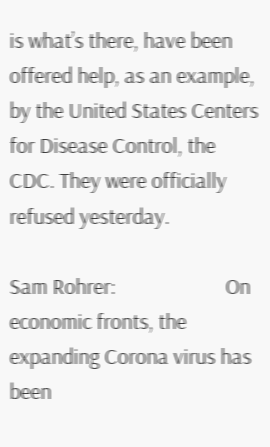is what’s there, have been offered help, as an example, by the United States Centers for Disease Control, the CDC. They were officially refused yesterday.

Sam Rohrer:                      On economic fronts, the expanding Corona virus has been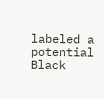labeled a potential Black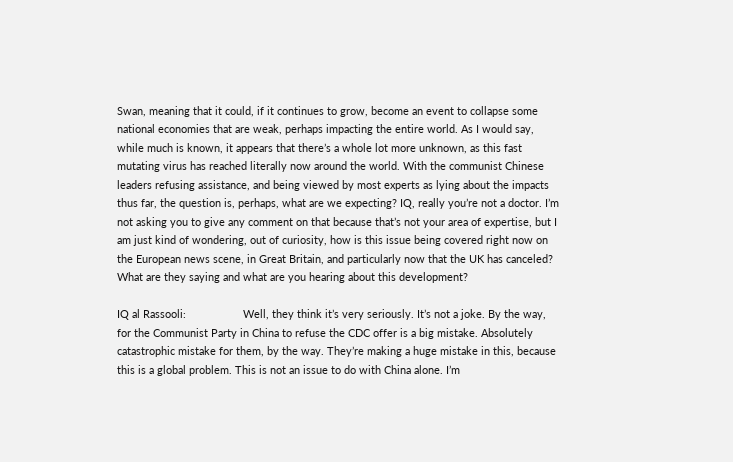Swan, meaning that it could, if it continues to grow, become an event to collapse some national economies that are weak, perhaps impacting the entire world. As I would say, while much is known, it appears that there’s a whole lot more unknown, as this fast mutating virus has reached literally now around the world. With the communist Chinese leaders refusing assistance, and being viewed by most experts as lying about the impacts thus far, the question is, perhaps, what are we expecting? IQ, really you’re not a doctor. I’m not asking you to give any comment on that because that’s not your area of expertise, but I am just kind of wondering, out of curiosity, how is this issue being covered right now on the European news scene, in Great Britain, and particularly now that the UK has canceled? What are they saying and what are you hearing about this development?

IQ al Rassooli:                   Well, they think it’s very seriously. It’s not a joke. By the way, for the Communist Party in China to refuse the CDC offer is a big mistake. Absolutely catastrophic mistake for them, by the way. They’re making a huge mistake in this, because this is a global problem. This is not an issue to do with China alone. I’m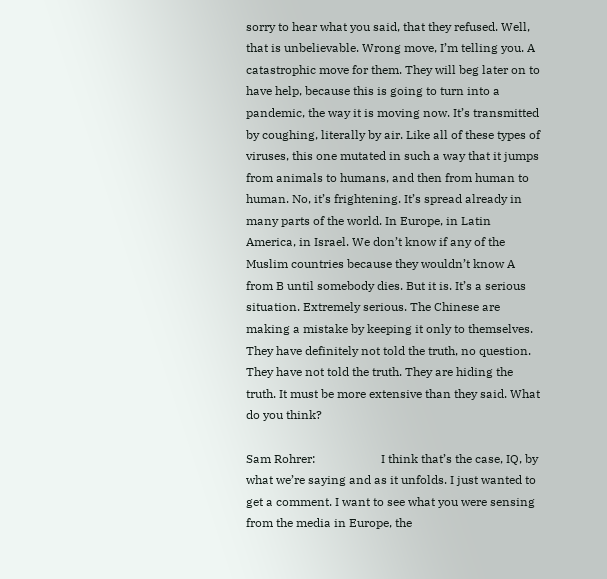sorry to hear what you said, that they refused. Well, that is unbelievable. Wrong move, I’m telling you. A catastrophic move for them. They will beg later on to have help, because this is going to turn into a pandemic, the way it is moving now. It’s transmitted by coughing, literally by air. Like all of these types of viruses, this one mutated in such a way that it jumps from animals to humans, and then from human to human. No, it’s frightening. It’s spread already in many parts of the world. In Europe, in Latin America, in Israel. We don’t know if any of the Muslim countries because they wouldn’t know A from B until somebody dies. But it is. It’s a serious situation. Extremely serious. The Chinese are making a mistake by keeping it only to themselves. They have definitely not told the truth, no question. They have not told the truth. They are hiding the truth. It must be more extensive than they said. What do you think?

Sam Rohrer:                      I think that’s the case, IQ, by what we’re saying and as it unfolds. I just wanted to get a comment. I want to see what you were sensing from the media in Europe, the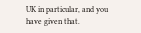UK in particular, and you have given that.